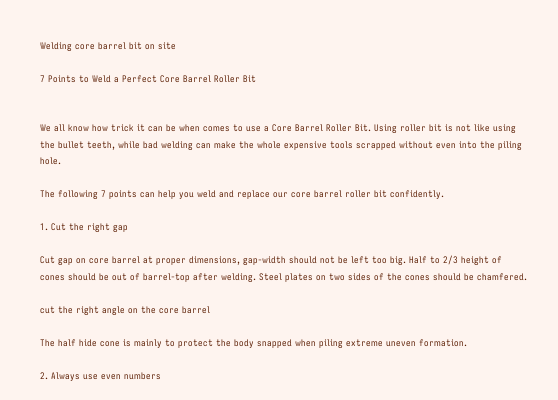Welding core barrel bit on site

7 Points to Weld a Perfect Core Barrel Roller Bit


We all know how trick it can be when comes to use a Core Barrel Roller Bit. Using roller bit is not like using the bullet teeth, while bad welding can make the whole expensive tools scrapped without even into the piling hole.

The following 7 points can help you weld and replace our core barrel roller bit confidently.

1. Cut the right gap

Cut gap on core barrel at proper dimensions, gap-width should not be left too big. Half to 2/3 height of cones should be out of barrel-top after welding. Steel plates on two sides of the cones should be chamfered.

cut the right angle on the core barrel

The half hide cone is mainly to protect the body snapped when piling extreme uneven formation.

2. Always use even numbers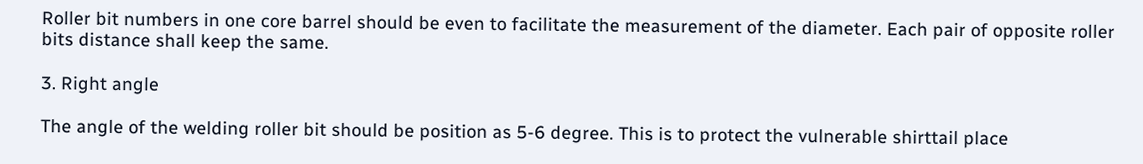Roller bit numbers in one core barrel should be even to facilitate the measurement of the diameter. Each pair of opposite roller bits distance shall keep the same.

3. Right angle

The angle of the welding roller bit should be position as 5-6 degree. This is to protect the vulnerable shirttail place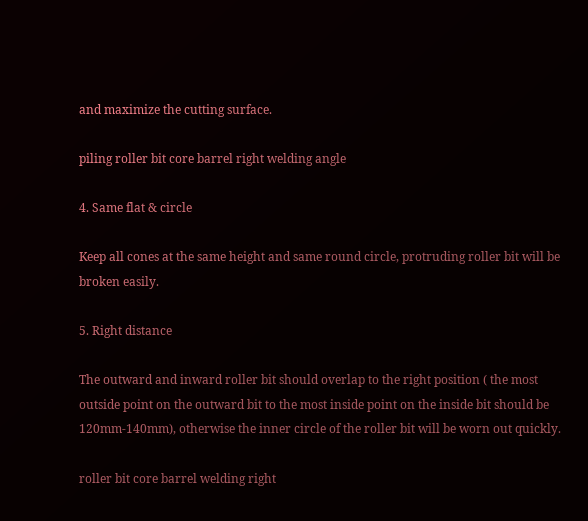and maximize the cutting surface.

piling roller bit core barrel right welding angle

4. Same flat & circle

Keep all cones at the same height and same round circle, protruding roller bit will be broken easily.

5. Right distance

The outward and inward roller bit should overlap to the right position ( the most outside point on the outward bit to the most inside point on the inside bit should be 120mm-140mm), otherwise the inner circle of the roller bit will be worn out quickly.

roller bit core barrel welding right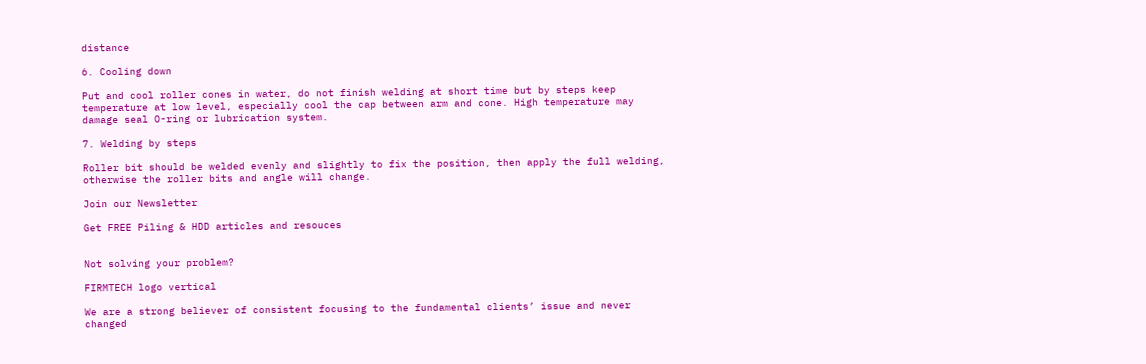distance

6. Cooling down

Put and cool roller cones in water, do not finish welding at short time but by steps keep temperature at low level, especially cool the cap between arm and cone. High temperature may damage seal O-ring or lubrication system.

7. Welding by steps

Roller bit should be welded evenly and slightly to fix the position, then apply the full welding, otherwise the roller bits and angle will change.

Join our Newsletter

Get FREE Piling & HDD articles and resouces


Not solving your problem?

FIRMTECH logo vertical

We are a strong believer of consistent focusing to the fundamental clients’ issue and never changed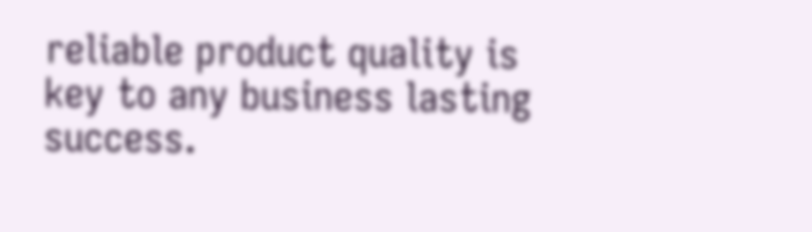reliable product quality is key to any business lasting success.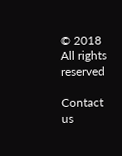© 2018 All rights reserved

Contact us